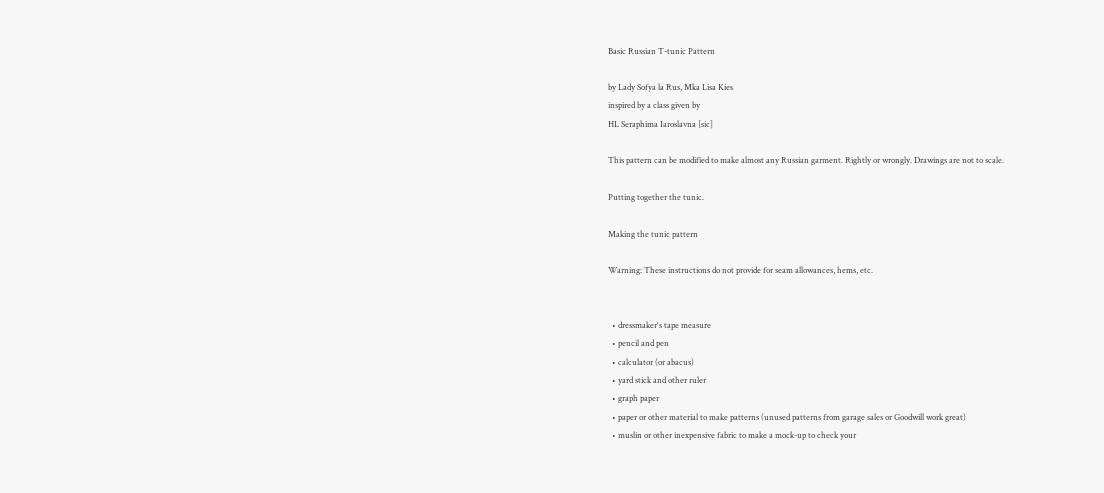Basic Russian T-tunic Pattern

by Lady Sofya la Rus, Mka Lisa Kies
inspired by a class given by
HL Seraphima Iaroslavna [sic]

This pattern can be modified to make almost any Russian garment. Rightly or wrongly. Drawings are not to scale.

Putting together the tunic.

Making the tunic pattern

Warning: These instructions do not provide for seam allowances, hems, etc.


  • dressmaker's tape measure
  • pencil and pen
  • calculator (or abacus)
  • yard stick and other ruler
  • graph paper
  • paper or other material to make patterns (unused patterns from garage sales or Goodwill work great)
  • muslin or other inexpensive fabric to make a mock-up to check your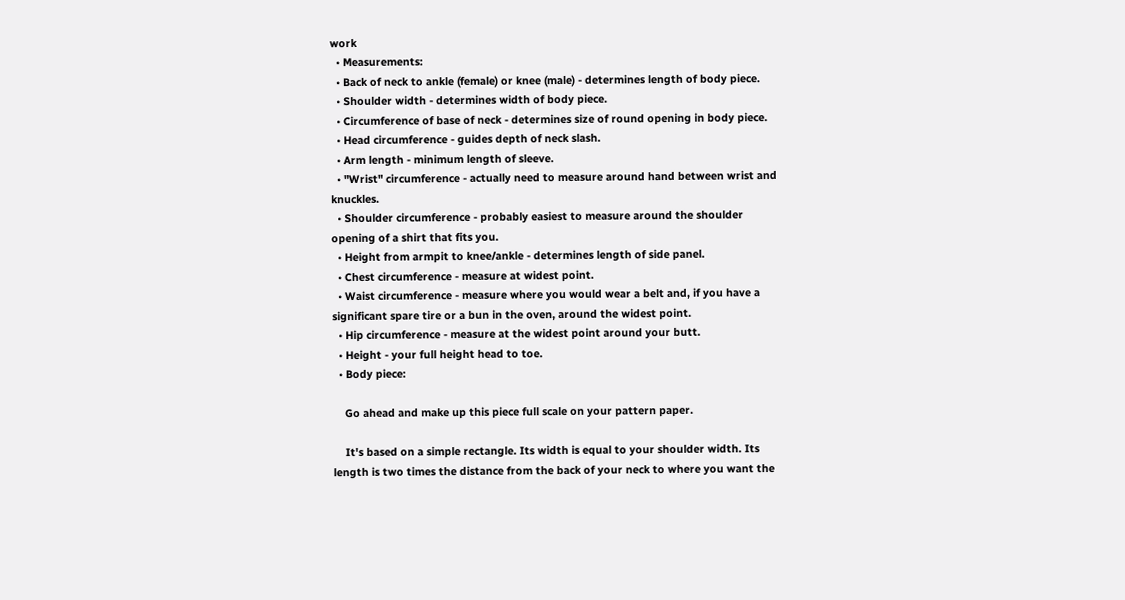work
  • Measurements:
  • Back of neck to ankle (female) or knee (male) - determines length of body piece.
  • Shoulder width - determines width of body piece.
  • Circumference of base of neck - determines size of round opening in body piece.
  • Head circumference - guides depth of neck slash.
  • Arm length - minimum length of sleeve.
  • "Wrist" circumference - actually need to measure around hand between wrist and knuckles.
  • Shoulder circumference - probably easiest to measure around the shoulder opening of a shirt that fits you.
  • Height from armpit to knee/ankle - determines length of side panel.
  • Chest circumference - measure at widest point.
  • Waist circumference - measure where you would wear a belt and, if you have a significant spare tire or a bun in the oven, around the widest point.
  • Hip circumference - measure at the widest point around your butt.
  • Height - your full height head to toe.
  • Body piece:

    Go ahead and make up this piece full scale on your pattern paper.

    It's based on a simple rectangle. Its width is equal to your shoulder width. Its length is two times the distance from the back of your neck to where you want the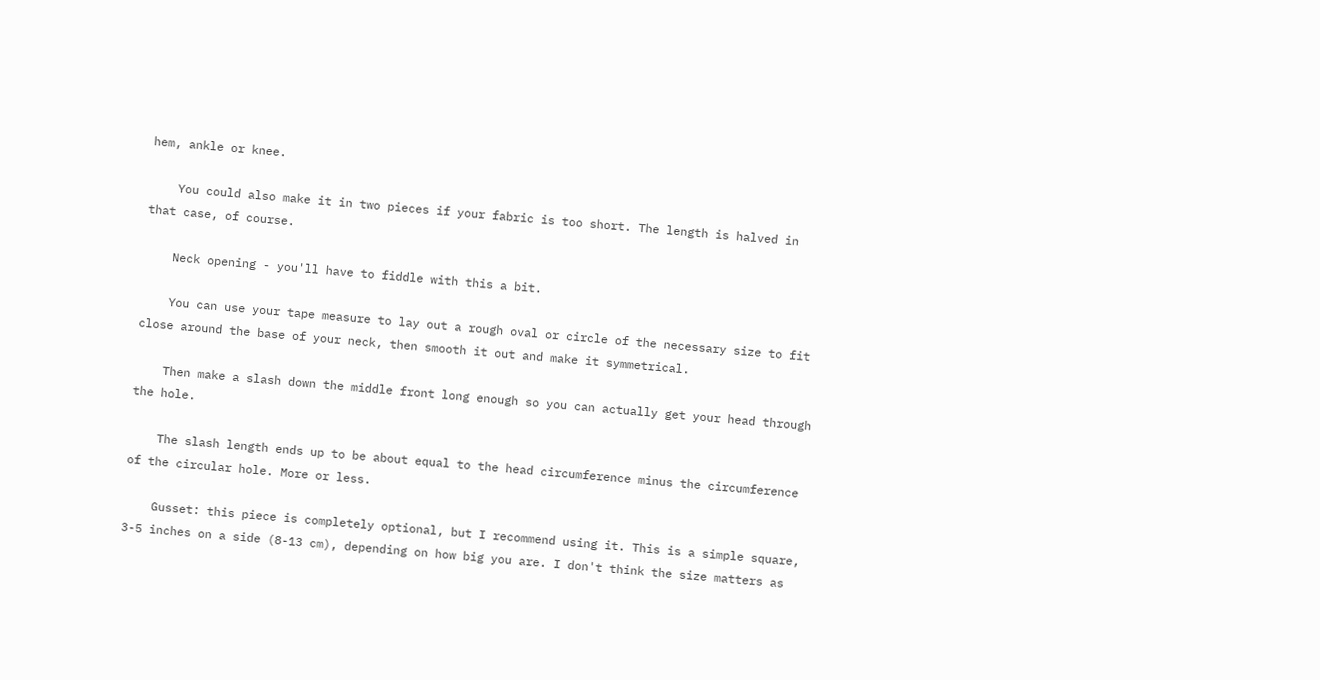hem, ankle or knee.

    You could also make it in two pieces if your fabric is too short. The length is halved in that case, of course.

    Neck opening - you'll have to fiddle with this a bit.

    You can use your tape measure to lay out a rough oval or circle of the necessary size to fit close around the base of your neck, then smooth it out and make it symmetrical.

    Then make a slash down the middle front long enough so you can actually get your head through the hole.

    The slash length ends up to be about equal to the head circumference minus the circumference of the circular hole. More or less.

    Gusset: this piece is completely optional, but I recommend using it. This is a simple square, 3-5 inches on a side (8-13 cm), depending on how big you are. I don't think the size matters as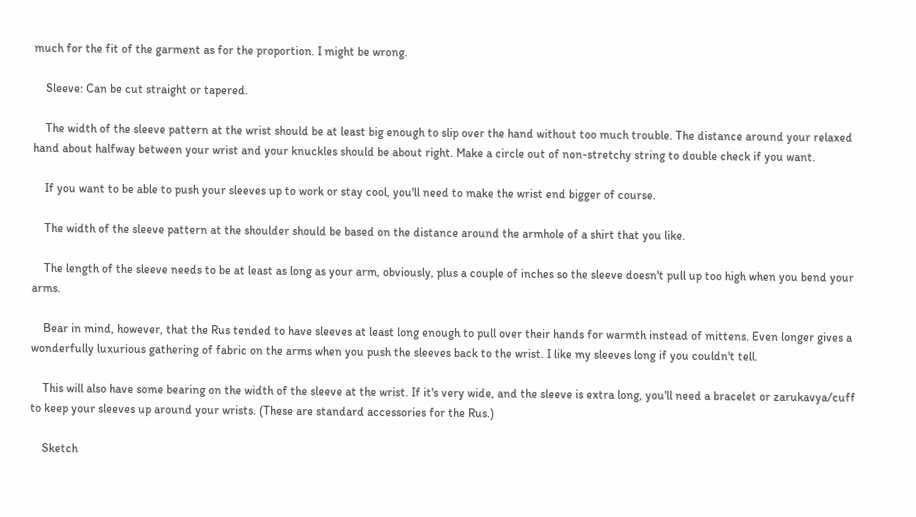much for the fit of the garment as for the proportion. I might be wrong.

    Sleeve: Can be cut straight or tapered.

    The width of the sleeve pattern at the wrist should be at least big enough to slip over the hand without too much trouble. The distance around your relaxed hand about halfway between your wrist and your knuckles should be about right. Make a circle out of non-stretchy string to double check if you want.

    If you want to be able to push your sleeves up to work or stay cool, you'll need to make the wrist end bigger of course.

    The width of the sleeve pattern at the shoulder should be based on the distance around the armhole of a shirt that you like.

    The length of the sleeve needs to be at least as long as your arm, obviously, plus a couple of inches so the sleeve doesn't pull up too high when you bend your arms.

    Bear in mind, however, that the Rus tended to have sleeves at least long enough to pull over their hands for warmth instead of mittens. Even longer gives a wonderfully luxurious gathering of fabric on the arms when you push the sleeves back to the wrist. I like my sleeves long if you couldn't tell.

    This will also have some bearing on the width of the sleeve at the wrist. If it's very wide, and the sleeve is extra long, you'll need a bracelet or zarukavya/cuff to keep your sleeves up around your wrists. (These are standard accessories for the Rus.)

    Sketch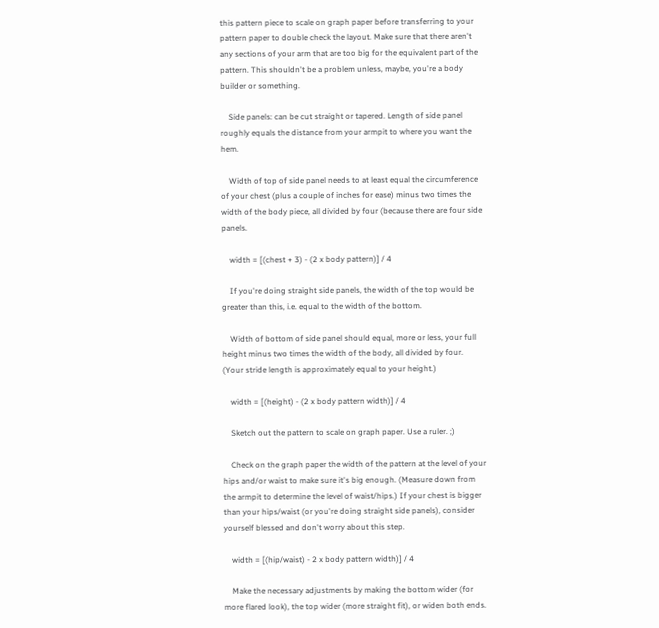this pattern piece to scale on graph paper before transferring to your pattern paper to double check the layout. Make sure that there aren't any sections of your arm that are too big for the equivalent part of the pattern. This shouldn't be a problem unless, maybe, you're a body builder or something.

    Side panels: can be cut straight or tapered. Length of side panel roughly equals the distance from your armpit to where you want the hem.

    Width of top of side panel needs to at least equal the circumference of your chest (plus a couple of inches for ease) minus two times the width of the body piece, all divided by four (because there are four side panels.

    width = [(chest + 3) - (2 x body pattern)] / 4

    If you're doing straight side panels, the width of the top would be greater than this, i.e. equal to the width of the bottom.

    Width of bottom of side panel should equal, more or less, your full height minus two times the width of the body, all divided by four. (Your stride length is approximately equal to your height.)

    width = [(height) - (2 x body pattern width)] / 4

    Sketch out the pattern to scale on graph paper. Use a ruler. ;)

    Check on the graph paper the width of the pattern at the level of your hips and/or waist to make sure it's big enough. (Measure down from the armpit to determine the level of waist/hips.) If your chest is bigger than your hips/waist (or you're doing straight side panels), consider yourself blessed and don't worry about this step.

    width = [(hip/waist) - 2 x body pattern width)] / 4

    Make the necessary adjustments by making the bottom wider (for more flared look), the top wider (more straight fit), or widen both ends.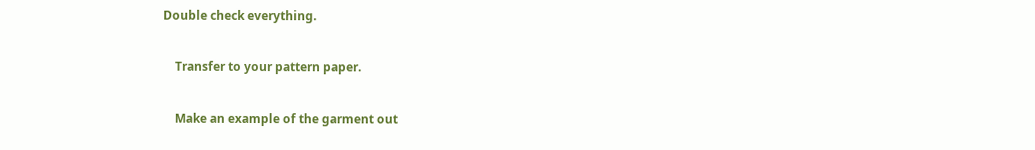Double check everything.

    Transfer to your pattern paper.

    Make an example of the garment out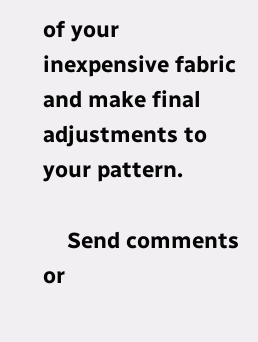of your inexpensive fabric and make final adjustments to your pattern.

    Send comments or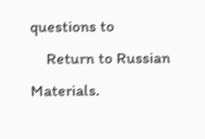questions to
    Return to Russian Materials.